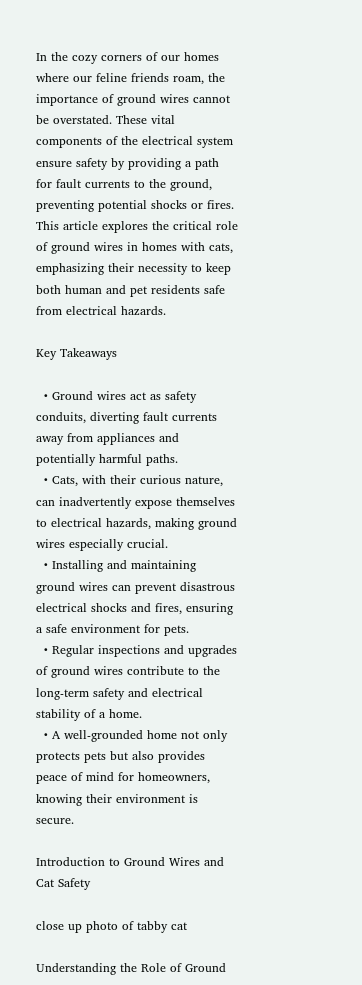In the cozy corners of our homes where our feline friends roam, the importance of ground wires cannot be overstated. These vital components of the electrical system ensure safety by providing a path for fault currents to the ground, preventing potential shocks or fires. This article explores the critical role of ground wires in homes with cats, emphasizing their necessity to keep both human and pet residents safe from electrical hazards.

Key Takeaways

  • Ground wires act as safety conduits, diverting fault currents away from appliances and potentially harmful paths.
  • Cats, with their curious nature, can inadvertently expose themselves to electrical hazards, making ground wires especially crucial.
  • Installing and maintaining ground wires can prevent disastrous electrical shocks and fires, ensuring a safe environment for pets.
  • Regular inspections and upgrades of ground wires contribute to the long-term safety and electrical stability of a home.
  • A well-grounded home not only protects pets but also provides peace of mind for homeowners, knowing their environment is secure.

Introduction to Ground Wires and Cat Safety

close up photo of tabby cat

Understanding the Role of Ground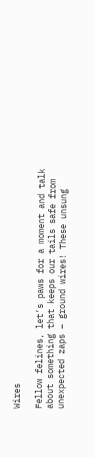Wires

Fellow felines, let’s paws for a moment and talk about something that keeps our tails safe from unexpected zaps – ground wires! These unsung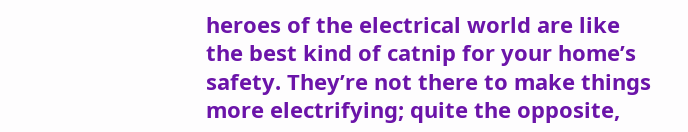heroes of the electrical world are like the best kind of catnip for your home’s safety. They’re not there to make things more electrifying; quite the opposite,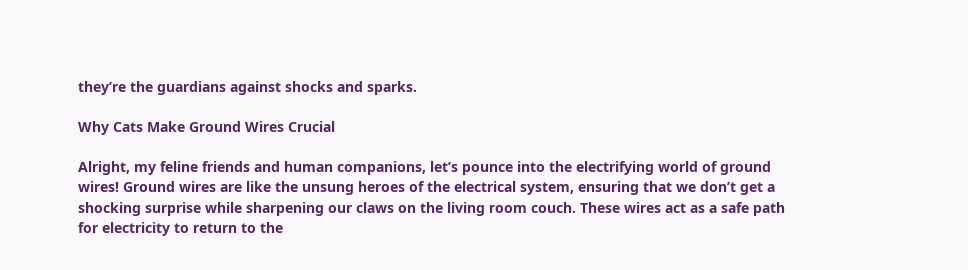they’re the guardians against shocks and sparks.

Why Cats Make Ground Wires Crucial

Alright, my feline friends and human companions, let’s pounce into the electrifying world of ground wires! Ground wires are like the unsung heroes of the electrical system, ensuring that we don’t get a shocking surprise while sharpening our claws on the living room couch. These wires act as a safe path for electricity to return to the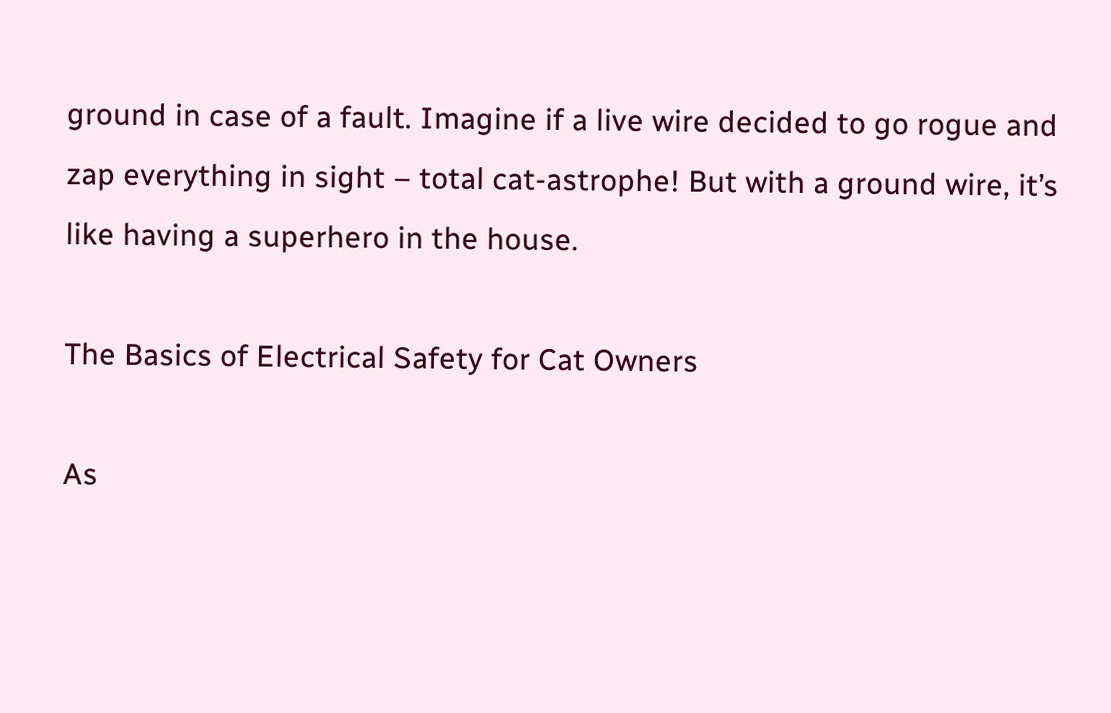ground in case of a fault. Imagine if a live wire decided to go rogue and zap everything in sight – total cat-astrophe! But with a ground wire, it’s like having a superhero in the house.

The Basics of Electrical Safety for Cat Owners

As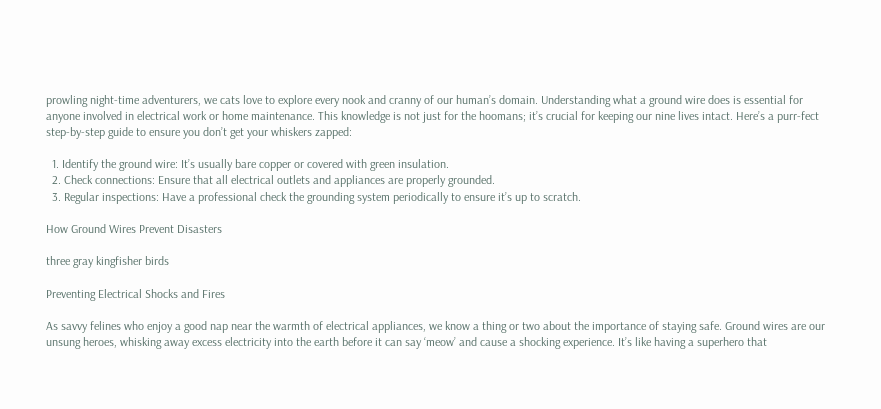prowling night-time adventurers, we cats love to explore every nook and cranny of our human’s domain. Understanding what a ground wire does is essential for anyone involved in electrical work or home maintenance. This knowledge is not just for the hoomans; it’s crucial for keeping our nine lives intact. Here’s a purr-fect step-by-step guide to ensure you don’t get your whiskers zapped:

  1. Identify the ground wire: It’s usually bare copper or covered with green insulation.
  2. Check connections: Ensure that all electrical outlets and appliances are properly grounded.
  3. Regular inspections: Have a professional check the grounding system periodically to ensure it’s up to scratch.

How Ground Wires Prevent Disasters

three gray kingfisher birds

Preventing Electrical Shocks and Fires

As savvy felines who enjoy a good nap near the warmth of electrical appliances, we know a thing or two about the importance of staying safe. Ground wires are our unsung heroes, whisking away excess electricity into the earth before it can say ‘meow’ and cause a shocking experience. It’s like having a superhero that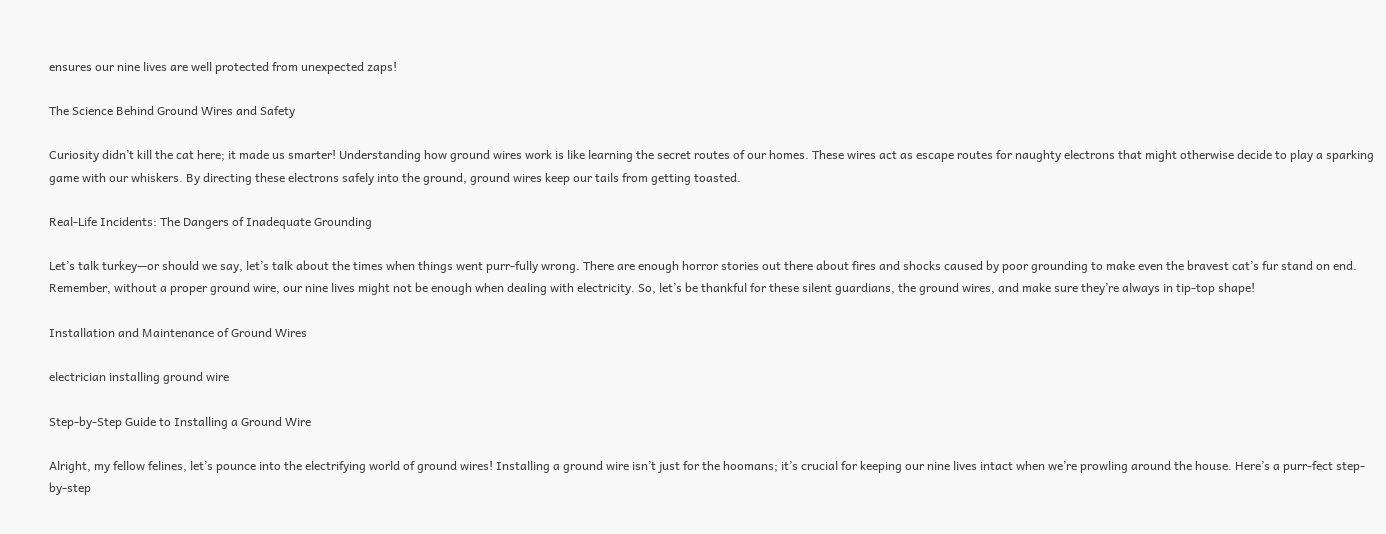ensures our nine lives are well protected from unexpected zaps!

The Science Behind Ground Wires and Safety

Curiosity didn’t kill the cat here; it made us smarter! Understanding how ground wires work is like learning the secret routes of our homes. These wires act as escape routes for naughty electrons that might otherwise decide to play a sparking game with our whiskers. By directing these electrons safely into the ground, ground wires keep our tails from getting toasted.

Real-Life Incidents: The Dangers of Inadequate Grounding

Let’s talk turkey—or should we say, let’s talk about the times when things went purr-fully wrong. There are enough horror stories out there about fires and shocks caused by poor grounding to make even the bravest cat’s fur stand on end. Remember, without a proper ground wire, our nine lives might not be enough when dealing with electricity. So, let’s be thankful for these silent guardians, the ground wires, and make sure they’re always in tip-top shape!

Installation and Maintenance of Ground Wires

electrician installing ground wire

Step-by-Step Guide to Installing a Ground Wire

Alright, my fellow felines, let’s pounce into the electrifying world of ground wires! Installing a ground wire isn’t just for the hoomans; it’s crucial for keeping our nine lives intact when we’re prowling around the house. Here’s a purr-fect step-by-step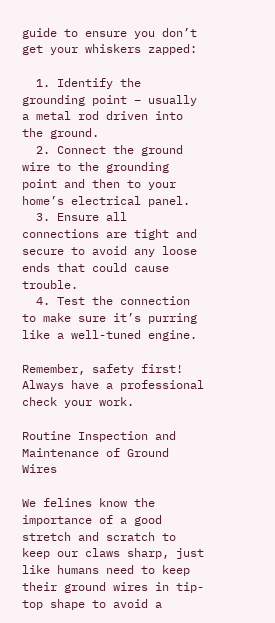guide to ensure you don’t get your whiskers zapped:

  1. Identify the grounding point – usually a metal rod driven into the ground.
  2. Connect the ground wire to the grounding point and then to your home’s electrical panel.
  3. Ensure all connections are tight and secure to avoid any loose ends that could cause trouble.
  4. Test the connection to make sure it’s purring like a well-tuned engine.

Remember, safety first! Always have a professional check your work.

Routine Inspection and Maintenance of Ground Wires

We felines know the importance of a good stretch and scratch to keep our claws sharp, just like humans need to keep their ground wires in tip-top shape to avoid a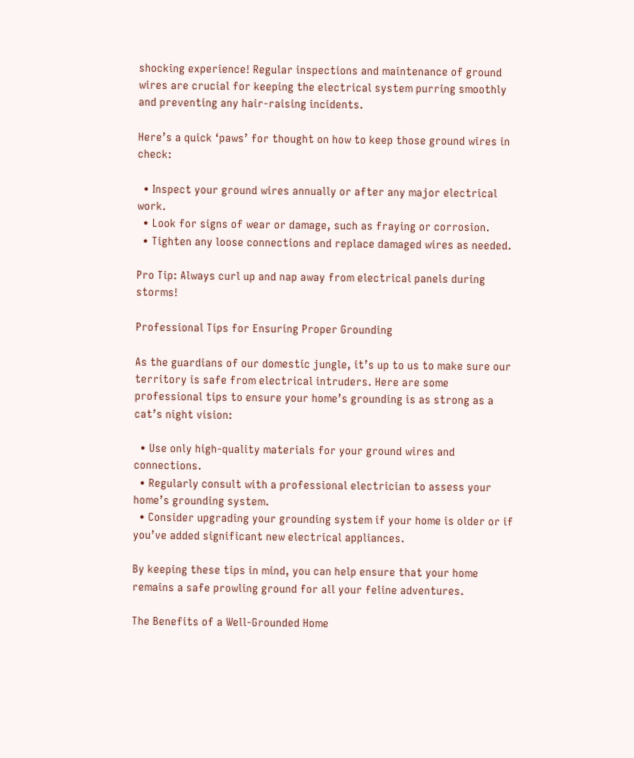shocking experience! Regular inspections and maintenance of ground wires are crucial for keeping the electrical system purring smoothly and preventing any hair-raising incidents.

Here’s a quick ‘paws’ for thought on how to keep those ground wires in check:

  • Inspect your ground wires annually or after any major electrical work.
  • Look for signs of wear or damage, such as fraying or corrosion.
  • Tighten any loose connections and replace damaged wires as needed.

Pro Tip: Always curl up and nap away from electrical panels during storms!

Professional Tips for Ensuring Proper Grounding

As the guardians of our domestic jungle, it’s up to us to make sure our territory is safe from electrical intruders. Here are some professional tips to ensure your home’s grounding is as strong as a cat’s night vision:

  • Use only high-quality materials for your ground wires and connections.
  • Regularly consult with a professional electrician to assess your home’s grounding system.
  • Consider upgrading your grounding system if your home is older or if you’ve added significant new electrical appliances.

By keeping these tips in mind, you can help ensure that your home remains a safe prowling ground for all your feline adventures.

The Benefits of a Well-Grounded Home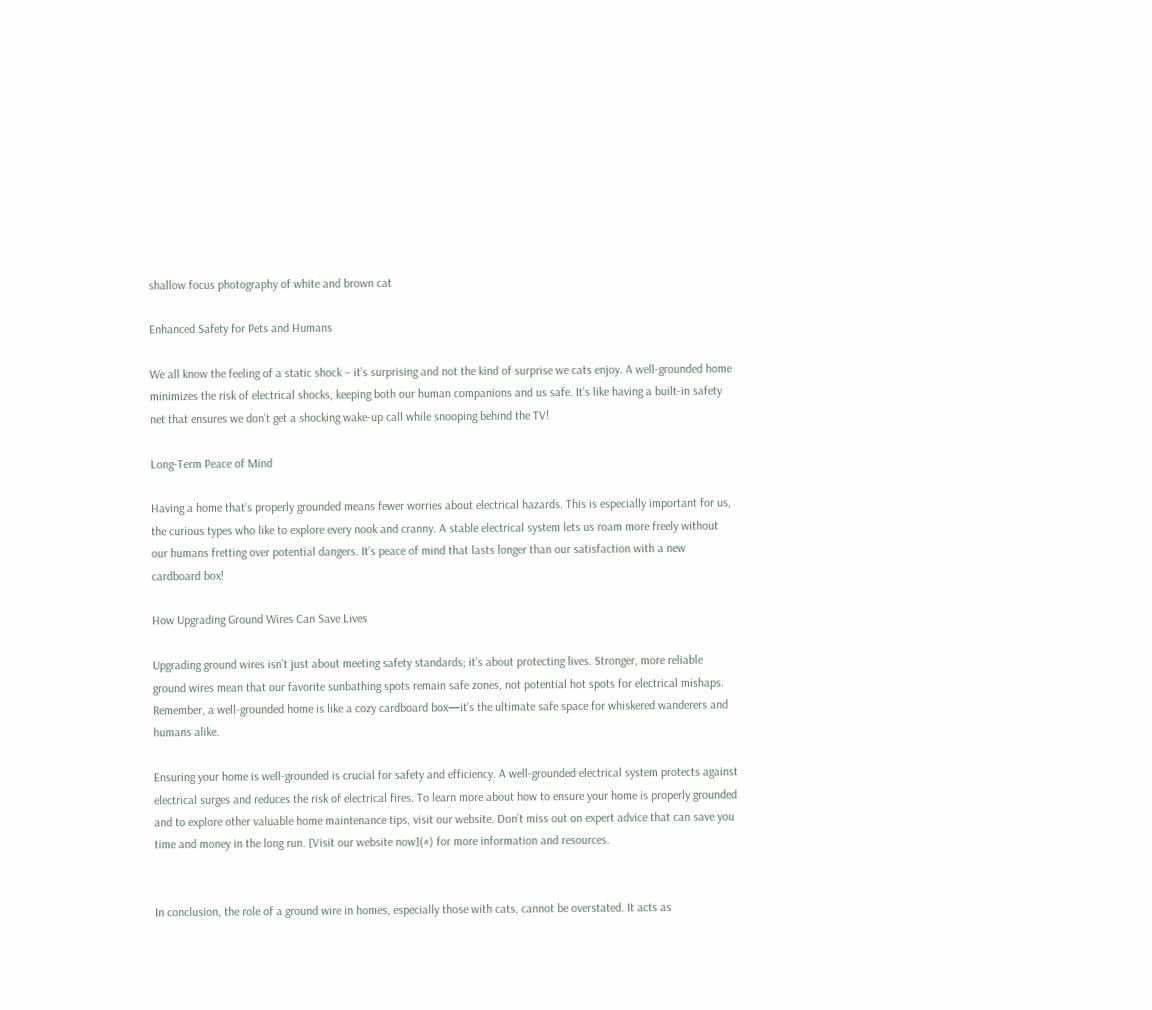shallow focus photography of white and brown cat

Enhanced Safety for Pets and Humans

We all know the feeling of a static shock – it’s surprising and not the kind of surprise we cats enjoy. A well-grounded home minimizes the risk of electrical shocks, keeping both our human companions and us safe. It’s like having a built-in safety net that ensures we don’t get a shocking wake-up call while snooping behind the TV!

Long-Term Peace of Mind

Having a home that’s properly grounded means fewer worries about electrical hazards. This is especially important for us, the curious types who like to explore every nook and cranny. A stable electrical system lets us roam more freely without our humans fretting over potential dangers. It’s peace of mind that lasts longer than our satisfaction with a new cardboard box!

How Upgrading Ground Wires Can Save Lives

Upgrading ground wires isn’t just about meeting safety standards; it’s about protecting lives. Stronger, more reliable ground wires mean that our favorite sunbathing spots remain safe zones, not potential hot spots for electrical mishaps. Remember, a well-grounded home is like a cozy cardboard box—it’s the ultimate safe space for whiskered wanderers and humans alike.

Ensuring your home is well-grounded is crucial for safety and efficiency. A well-grounded electrical system protects against electrical surges and reduces the risk of electrical fires. To learn more about how to ensure your home is properly grounded and to explore other valuable home maintenance tips, visit our website. Don’t miss out on expert advice that can save you time and money in the long run. [Visit our website now](#) for more information and resources.


In conclusion, the role of a ground wire in homes, especially those with cats, cannot be overstated. It acts as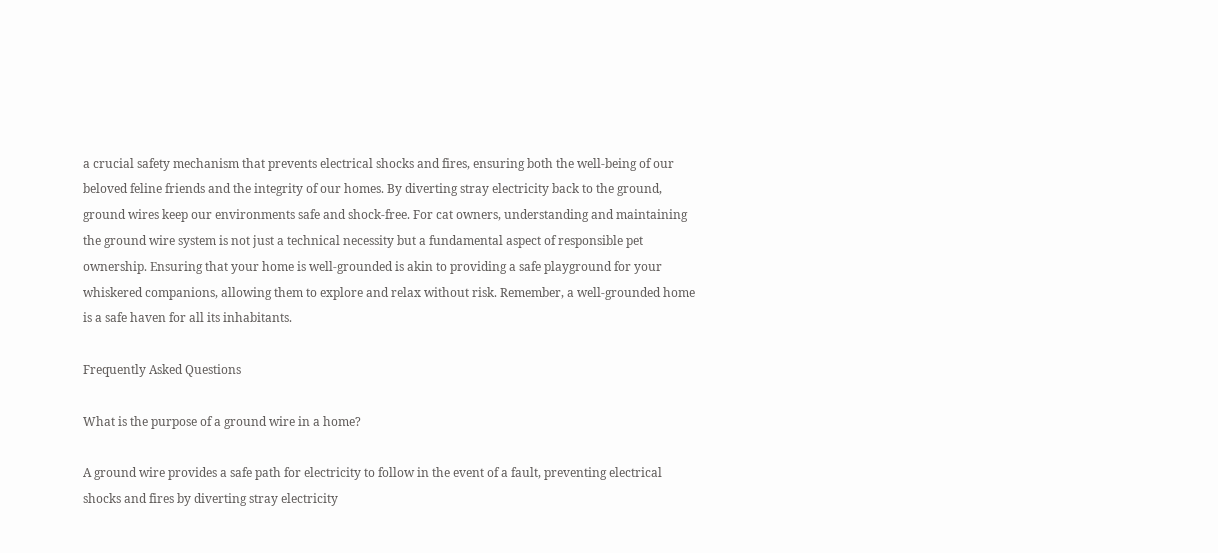a crucial safety mechanism that prevents electrical shocks and fires, ensuring both the well-being of our beloved feline friends and the integrity of our homes. By diverting stray electricity back to the ground, ground wires keep our environments safe and shock-free. For cat owners, understanding and maintaining the ground wire system is not just a technical necessity but a fundamental aspect of responsible pet ownership. Ensuring that your home is well-grounded is akin to providing a safe playground for your whiskered companions, allowing them to explore and relax without risk. Remember, a well-grounded home is a safe haven for all its inhabitants.

Frequently Asked Questions

What is the purpose of a ground wire in a home?

A ground wire provides a safe path for electricity to follow in the event of a fault, preventing electrical shocks and fires by diverting stray electricity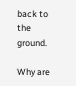back to the ground.

Why are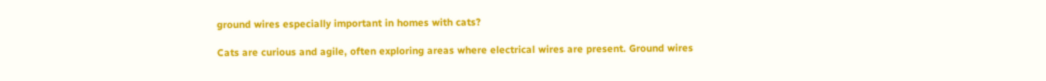ground wires especially important in homes with cats?

Cats are curious and agile, often exploring areas where electrical wires are present. Ground wires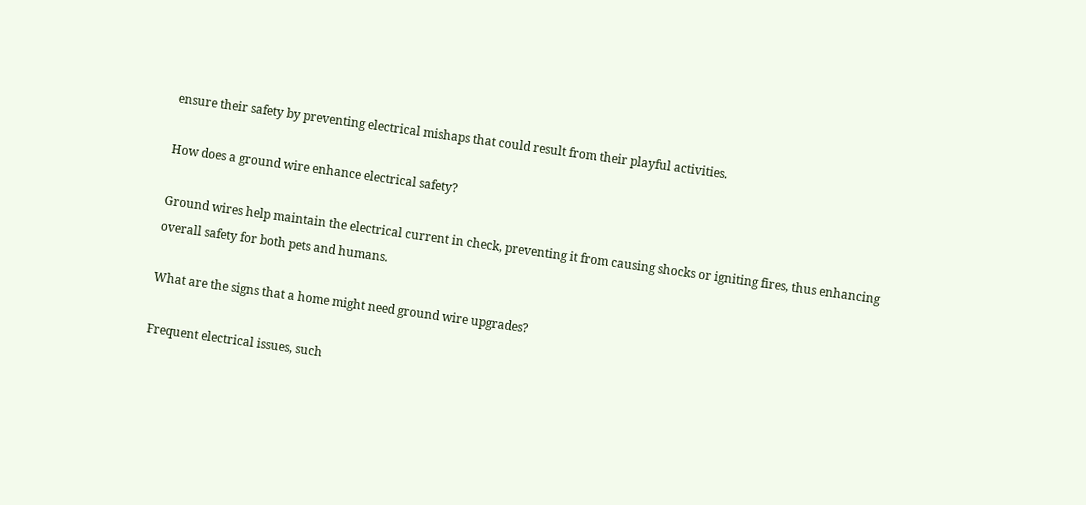ensure their safety by preventing electrical mishaps that could result from their playful activities.

How does a ground wire enhance electrical safety?

Ground wires help maintain the electrical current in check, preventing it from causing shocks or igniting fires, thus enhancing overall safety for both pets and humans.

What are the signs that a home might need ground wire upgrades?

Frequent electrical issues, such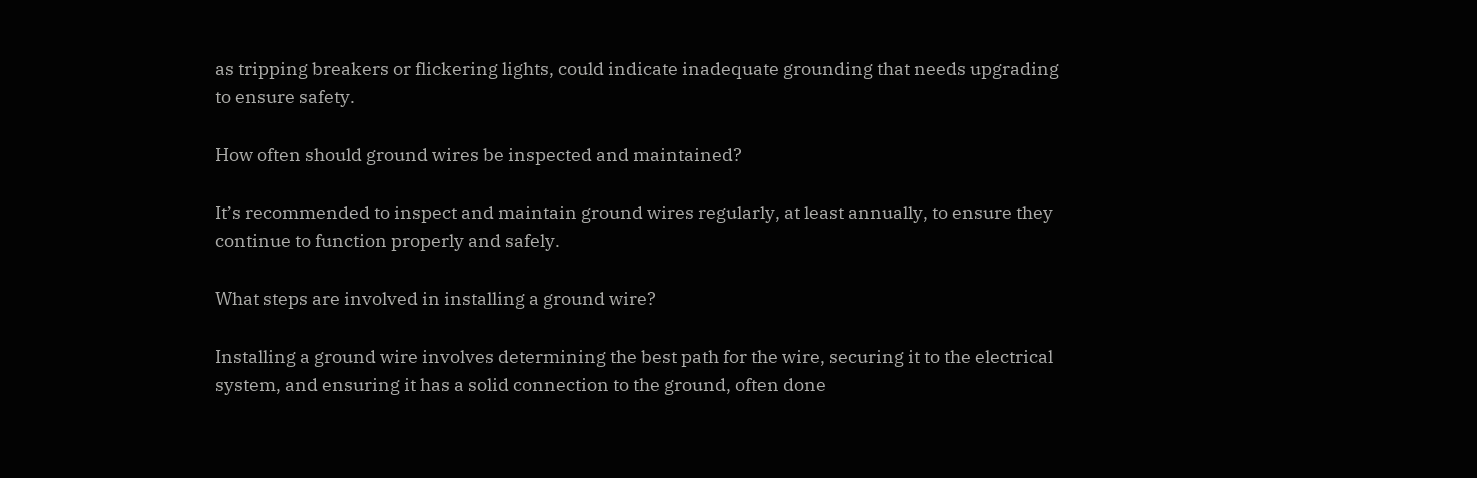as tripping breakers or flickering lights, could indicate inadequate grounding that needs upgrading to ensure safety.

How often should ground wires be inspected and maintained?

It’s recommended to inspect and maintain ground wires regularly, at least annually, to ensure they continue to function properly and safely.

What steps are involved in installing a ground wire?

Installing a ground wire involves determining the best path for the wire, securing it to the electrical system, and ensuring it has a solid connection to the ground, often done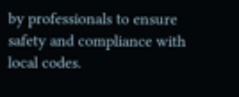by professionals to ensure safety and compliance with local codes.